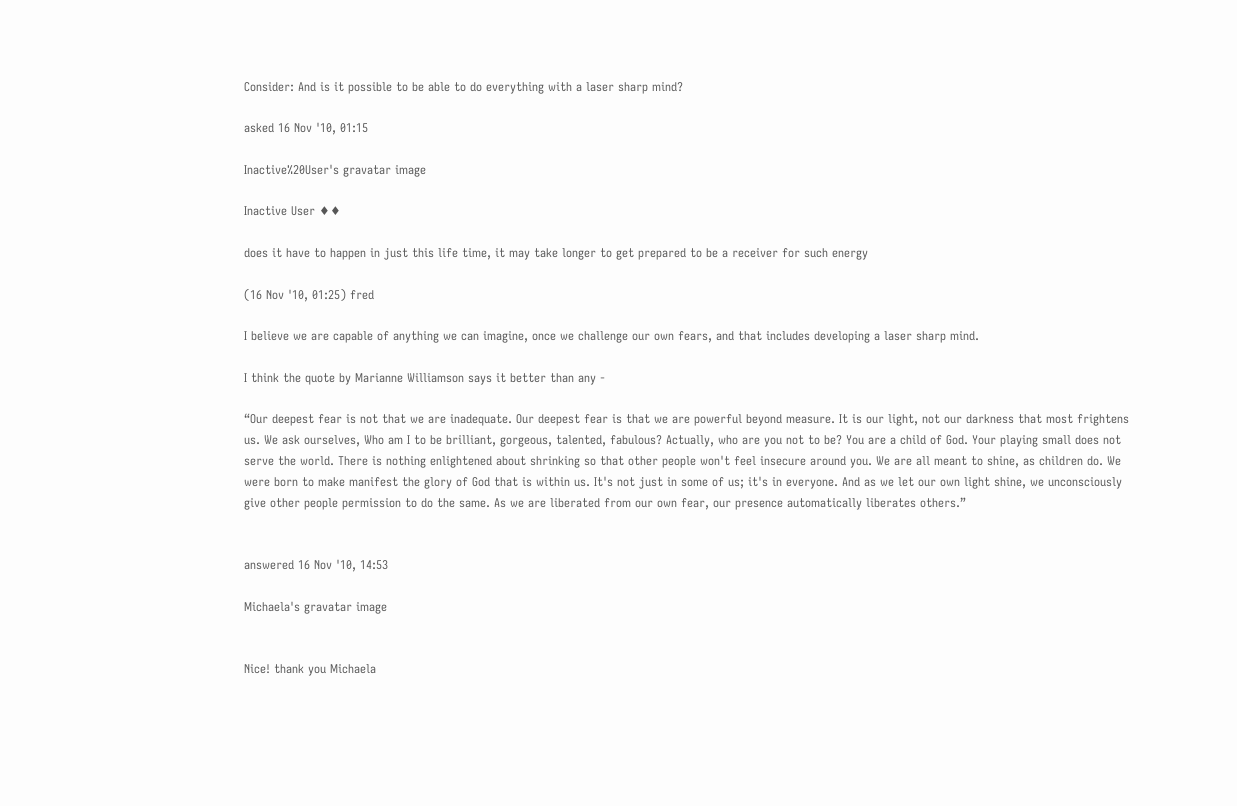Consider: And is it possible to be able to do everything with a laser sharp mind?

asked 16 Nov '10, 01:15

Inactive%20User's gravatar image

Inactive User ♦♦

does it have to happen in just this life time, it may take longer to get prepared to be a receiver for such energy

(16 Nov '10, 01:25) fred

I believe we are capable of anything we can imagine, once we challenge our own fears, and that includes developing a laser sharp mind.

I think the quote by Marianne Williamson says it better than any -

“Our deepest fear is not that we are inadequate. Our deepest fear is that we are powerful beyond measure. It is our light, not our darkness that most frightens us. We ask ourselves, Who am I to be brilliant, gorgeous, talented, fabulous? Actually, who are you not to be? You are a child of God. Your playing small does not serve the world. There is nothing enlightened about shrinking so that other people won't feel insecure around you. We are all meant to shine, as children do. We were born to make manifest the glory of God that is within us. It's not just in some of us; it's in everyone. And as we let our own light shine, we unconsciously give other people permission to do the same. As we are liberated from our own fear, our presence automatically liberates others.”


answered 16 Nov '10, 14:53

Michaela's gravatar image


Nice! thank you Michaela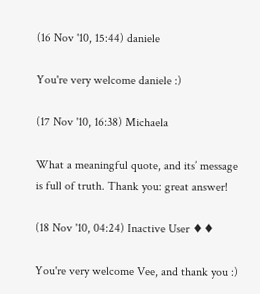(16 Nov '10, 15:44) daniele

You're very welcome daniele :)

(17 Nov '10, 16:38) Michaela

What a meaningful quote, and its’ message is full of truth. Thank you: great answer!

(18 Nov '10, 04:24) Inactive User ♦♦

You're very welcome Vee, and thank you :)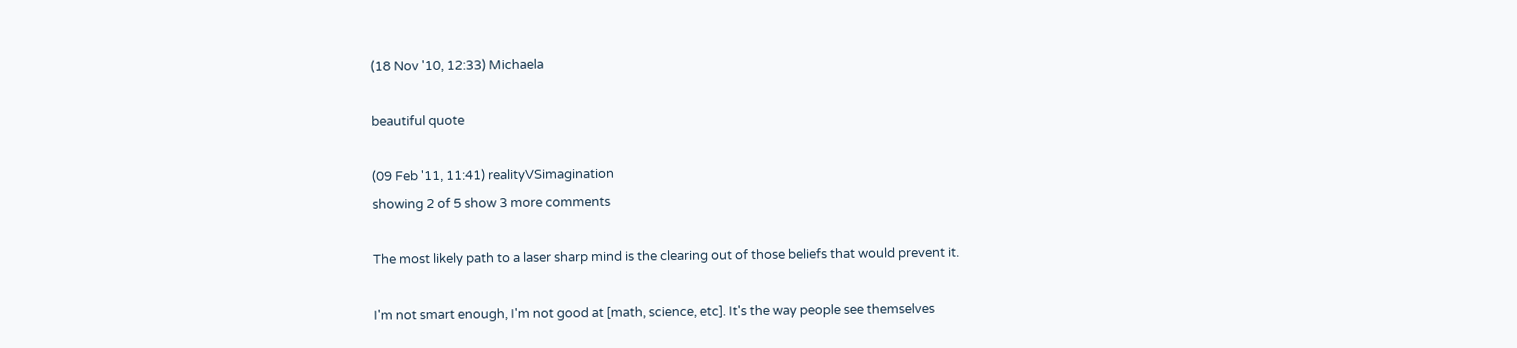(18 Nov '10, 12:33) Michaela

beautiful quote

(09 Feb '11, 11:41) realityVSimagination
showing 2 of 5 show 3 more comments

The most likely path to a laser sharp mind is the clearing out of those beliefs that would prevent it.

I'm not smart enough, I'm not good at [math, science, etc]. It's the way people see themselves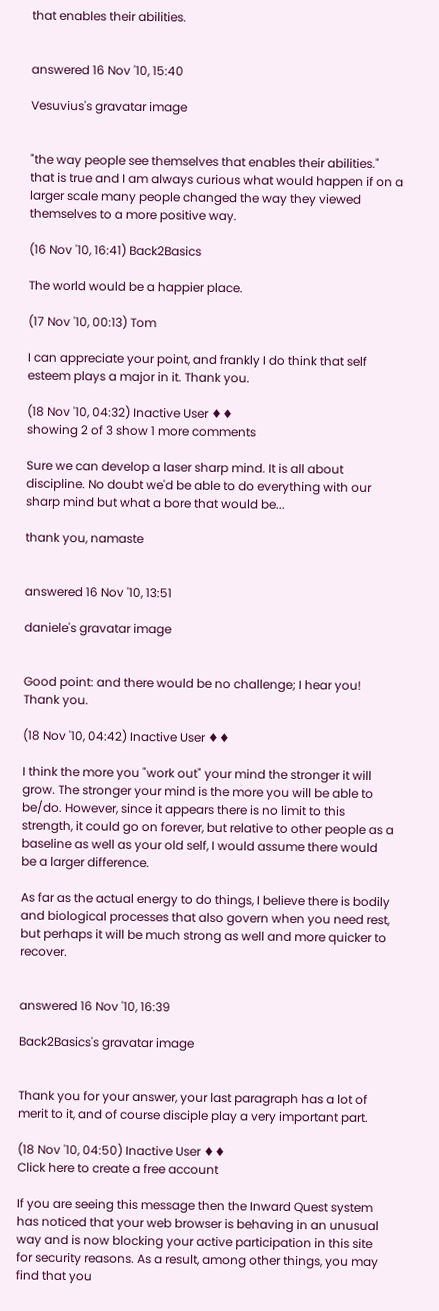that enables their abilities.


answered 16 Nov '10, 15:40

Vesuvius's gravatar image


"the way people see themselves that enables their abilities." that is true and I am always curious what would happen if on a larger scale many people changed the way they viewed themselves to a more positive way.

(16 Nov '10, 16:41) Back2Basics

The world would be a happier place.

(17 Nov '10, 00:13) Tom

I can appreciate your point, and frankly I do think that self esteem plays a major in it. Thank you.

(18 Nov '10, 04:32) Inactive User ♦♦
showing 2 of 3 show 1 more comments

Sure we can develop a laser sharp mind. It is all about discipline. No doubt we'd be able to do everything with our sharp mind but what a bore that would be...

thank you, namaste


answered 16 Nov '10, 13:51

daniele's gravatar image


Good point: and there would be no challenge; I hear you! Thank you.

(18 Nov '10, 04:42) Inactive User ♦♦

I think the more you "work out" your mind the stronger it will grow. The stronger your mind is the more you will be able to be/do. However, since it appears there is no limit to this strength, it could go on forever, but relative to other people as a baseline as well as your old self, I would assume there would be a larger difference.

As far as the actual energy to do things, I believe there is bodily and biological processes that also govern when you need rest, but perhaps it will be much strong as well and more quicker to recover.


answered 16 Nov '10, 16:39

Back2Basics's gravatar image


Thank you for your answer, your last paragraph has a lot of merit to it, and of course disciple play a very important part.

(18 Nov '10, 04:50) Inactive User ♦♦
Click here to create a free account

If you are seeing this message then the Inward Quest system has noticed that your web browser is behaving in an unusual way and is now blocking your active participation in this site for security reasons. As a result, among other things, you may find that you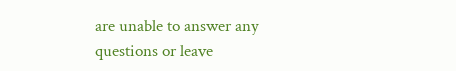are unable to answer any questions or leave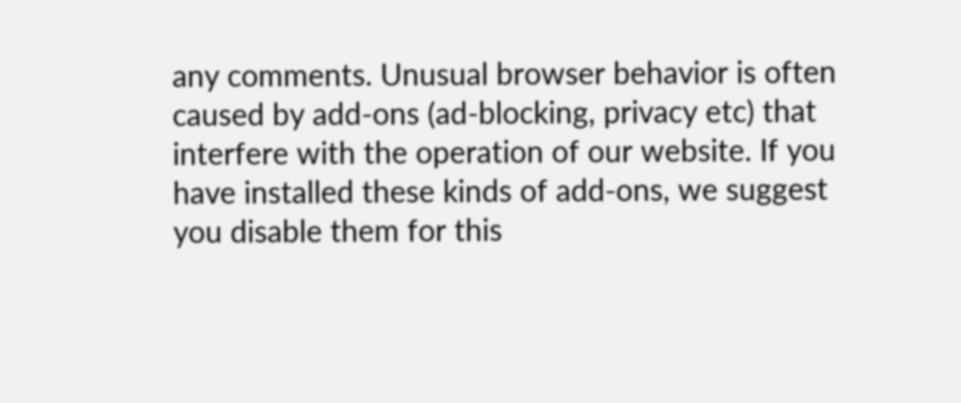any comments. Unusual browser behavior is often caused by add-ons (ad-blocking, privacy etc) that interfere with the operation of our website. If you have installed these kinds of add-ons, we suggest you disable them for this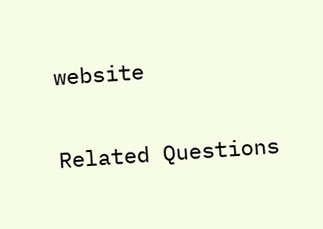website

Related Questions